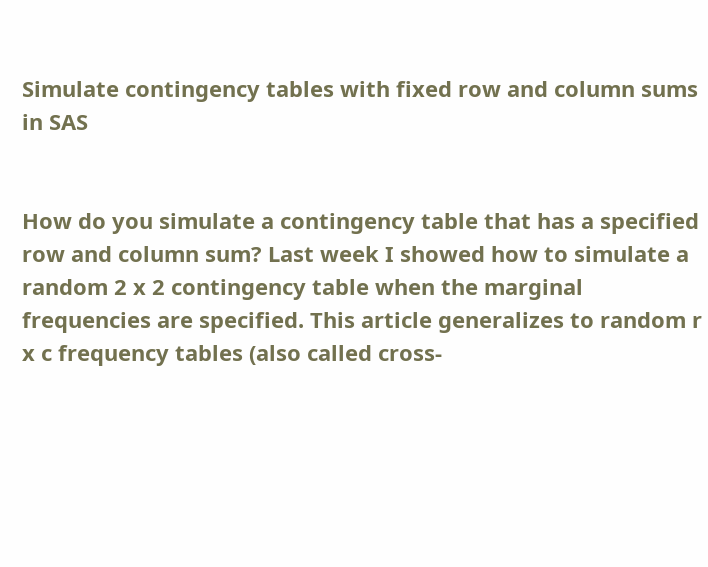Simulate contingency tables with fixed row and column sums in SAS


How do you simulate a contingency table that has a specified row and column sum? Last week I showed how to simulate a random 2 x 2 contingency table when the marginal frequencies are specified. This article generalizes to random r x c frequency tables (also called cross-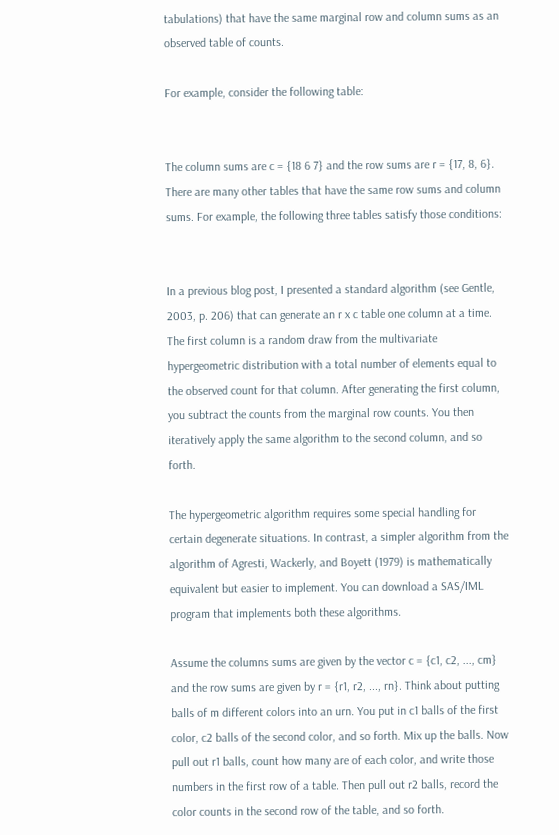tabulations) that have the same marginal row and column sums as an observed table of counts.

For example, consider the following table:


The column sums are c = {18 6 7} and the row sums are r = {17, 8, 6}. There are many other tables that have the same row sums and column sums. For example, the following three tables satisfy those conditions:


In a previous blog post, I presented a standard algorithm (see Gentle, 2003, p. 206) that can generate an r x c table one column at a time. The first column is a random draw from the multivariate hypergeometric distribution with a total number of elements equal to the observed count for that column. After generating the first column, you subtract the counts from the marginal row counts. You then iteratively apply the same algorithm to the second column, and so forth.

The hypergeometric algorithm requires some special handling for certain degenerate situations. In contrast, a simpler algorithm from the algorithm of Agresti, Wackerly, and Boyett (1979) is mathematically equivalent but easier to implement. You can download a SAS/IML program that implements both these algorithms.

Assume the columns sums are given by the vector c = {c1, c2, ..., cm} and the row sums are given by r = {r1, r2, ..., rn}. Think about putting balls of m different colors into an urn. You put in c1 balls of the first color, c2 balls of the second color, and so forth. Mix up the balls. Now pull out r1 balls, count how many are of each color, and write those numbers in the first row of a table. Then pull out r2 balls, record the color counts in the second row of the table, and so forth.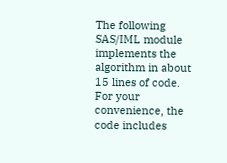The following SAS/IML module implements the algorithm in about 15 lines of code. For your convenience, the code includes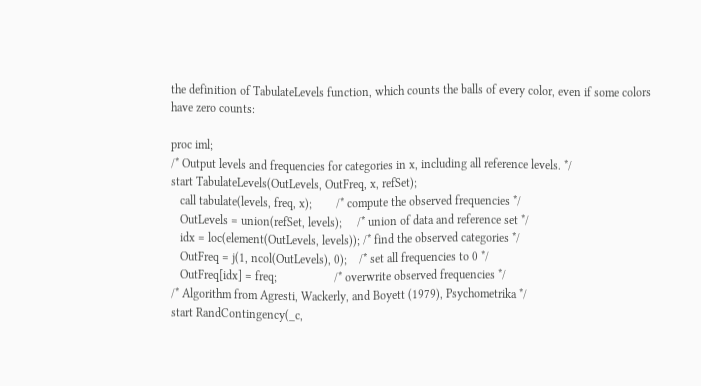the definition of TabulateLevels function, which counts the balls of every color, even if some colors have zero counts:

proc iml;
/* Output levels and frequencies for categories in x, including all reference levels. */
start TabulateLevels(OutLevels, OutFreq, x, refSet);
   call tabulate(levels, freq, x);        /* compute the observed frequencies */
   OutLevels = union(refSet, levels);     /* union of data and reference set */
   idx = loc(element(OutLevels, levels)); /* find the observed categories */
   OutFreq = j(1, ncol(OutLevels), 0);    /* set all frequencies to 0 */
   OutFreq[idx] = freq;                   /* overwrite observed frequencies */
/* Algorithm from Agresti, Wackerly, and Boyett (1979), Psychometrika */
start RandContingency(_c,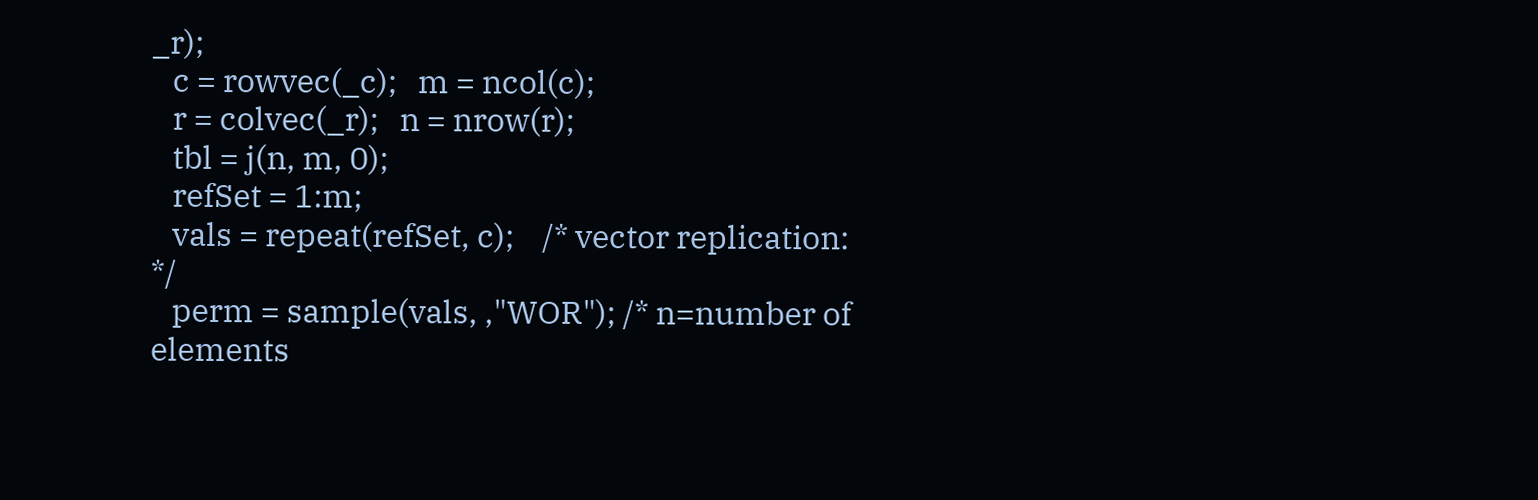_r);
   c = rowvec(_c);   m = ncol(c);
   r = colvec(_r);   n = nrow(r);
   tbl = j(n, m, 0);
   refSet = 1:m;
   vals = repeat(refSet, c);    /* vector replication: */
   perm = sample(vals, ,"WOR"); /* n=number of elements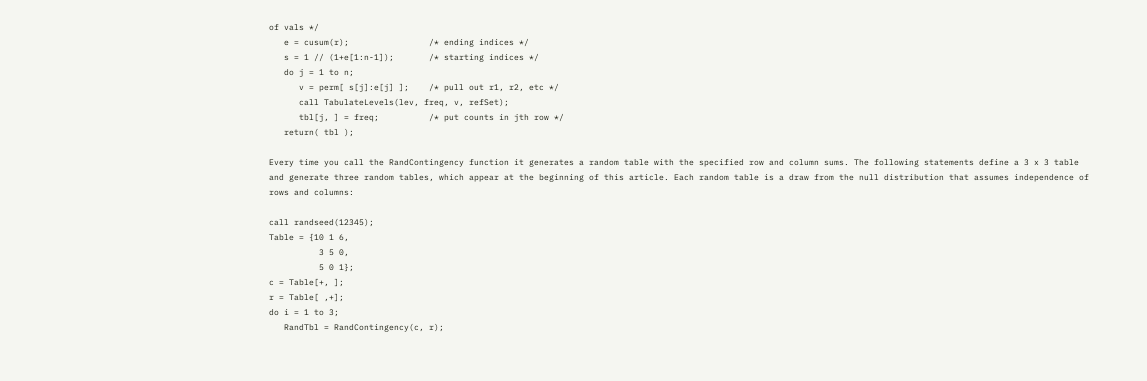of vals */
   e = cusum(r);                /* ending indices */
   s = 1 // (1+e[1:n-1]);       /* starting indices */
   do j = 1 to n;
      v = perm[ s[j]:e[j] ];    /* pull out r1, r2, etc */
      call TabulateLevels(lev, freq, v, refSet);
      tbl[j, ] = freq;          /* put counts in jth row */
   return( tbl );

Every time you call the RandContingency function it generates a random table with the specified row and column sums. The following statements define a 3 x 3 table and generate three random tables, which appear at the beginning of this article. Each random table is a draw from the null distribution that assumes independence of rows and columns:

call randseed(12345);
Table = {10 1 6,
          3 5 0,
          5 0 1};
c = Table[+, ];
r = Table[ ,+];
do i = 1 to 3;
   RandTbl = RandContingency(c, r);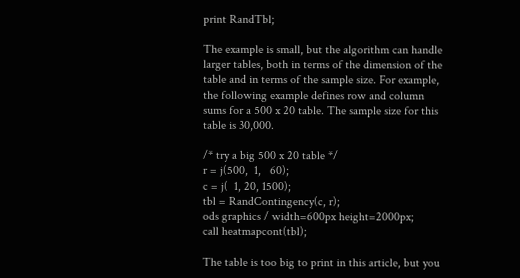print RandTbl;

The example is small, but the algorithm can handle larger tables, both in terms of the dimension of the table and in terms of the sample size. For example, the following example defines row and column sums for a 500 x 20 table. The sample size for this table is 30,000.

/* try a big 500 x 20 table */
r = j(500,  1,   60);
c = j(  1, 20, 1500);
tbl = RandContingency(c, r);
ods graphics / width=600px height=2000px;
call heatmapcont(tbl);

The table is too big to print in this article, but you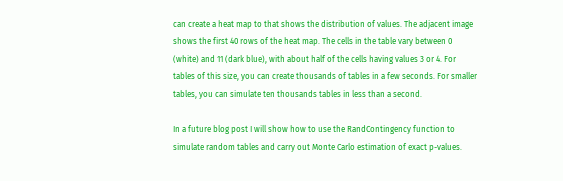can create a heat map to that shows the distribution of values. The adjacent image shows the first 40 rows of the heat map. The cells in the table vary between 0 (white) and 11 (dark blue), with about half of the cells having values 3 or 4. For tables of this size, you can create thousands of tables in a few seconds. For smaller tables, you can simulate ten thousands tables in less than a second.

In a future blog post I will show how to use the RandContingency function to simulate random tables and carry out Monte Carlo estimation of exact p-values.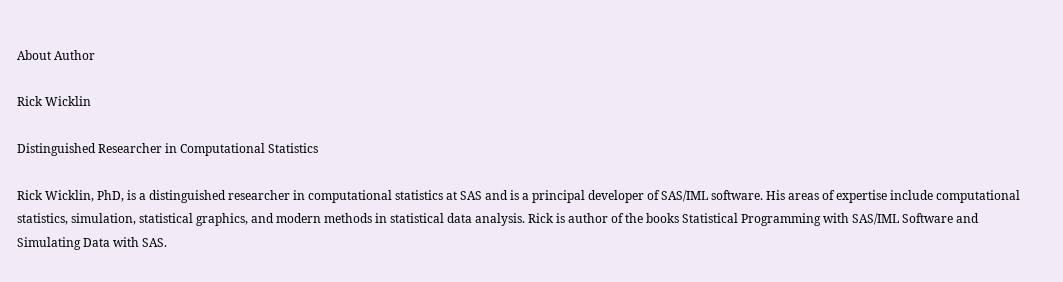About Author

Rick Wicklin

Distinguished Researcher in Computational Statistics

Rick Wicklin, PhD, is a distinguished researcher in computational statistics at SAS and is a principal developer of SAS/IML software. His areas of expertise include computational statistics, simulation, statistical graphics, and modern methods in statistical data analysis. Rick is author of the books Statistical Programming with SAS/IML Software and Simulating Data with SAS.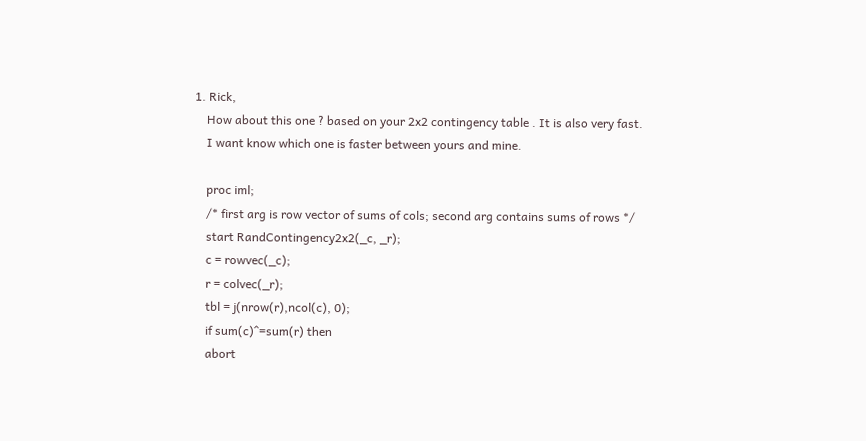1. Rick,
    How about this one ? based on your 2x2 contingency table . It is also very fast.
    I want know which one is faster between yours and mine.

    proc iml;
    /* first arg is row vector of sums of cols; second arg contains sums of rows */
    start RandContingency2x2(_c, _r);
    c = rowvec(_c);
    r = colvec(_r);
    tbl = j(nrow(r),ncol(c), 0);
    if sum(c)^=sum(r) then
    abort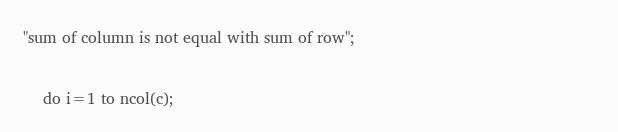"sum of column is not equal with sum of row";

    do i=1 to ncol(c);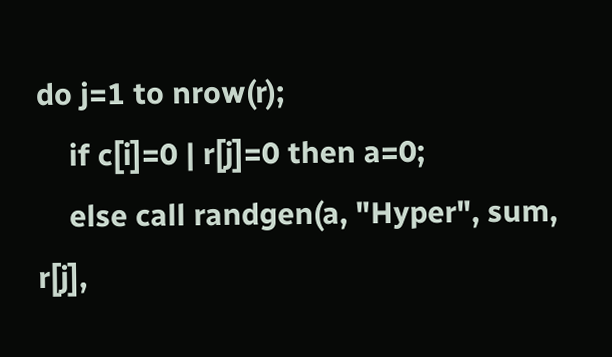do j=1 to nrow(r);
    if c[i]=0 | r[j]=0 then a=0;
    else call randgen(a, "Hyper", sum, r[j],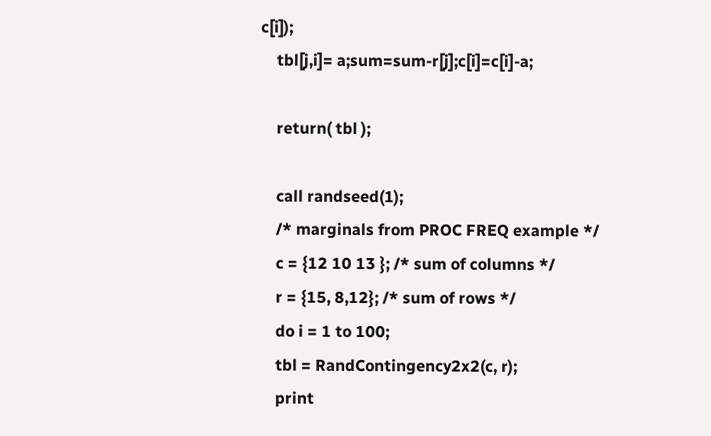c[i]);
    tbl[j,i]= a;sum=sum-r[j];c[i]=c[i]-a;

    return( tbl );

    call randseed(1);
    /* marginals from PROC FREQ example */
    c = {12 10 13 }; /* sum of columns */
    r = {15, 8,12}; /* sum of rows */
    do i = 1 to 100;
    tbl = RandContingency2x2(c, r);
    print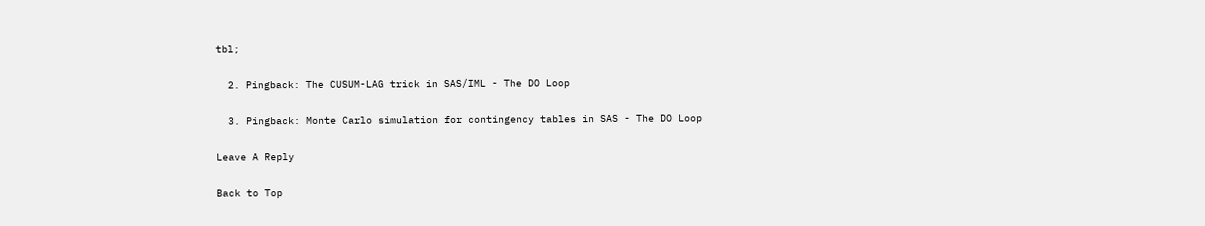tbl;

  2. Pingback: The CUSUM-LAG trick in SAS/IML - The DO Loop

  3. Pingback: Monte Carlo simulation for contingency tables in SAS - The DO Loop

Leave A Reply

Back to Top